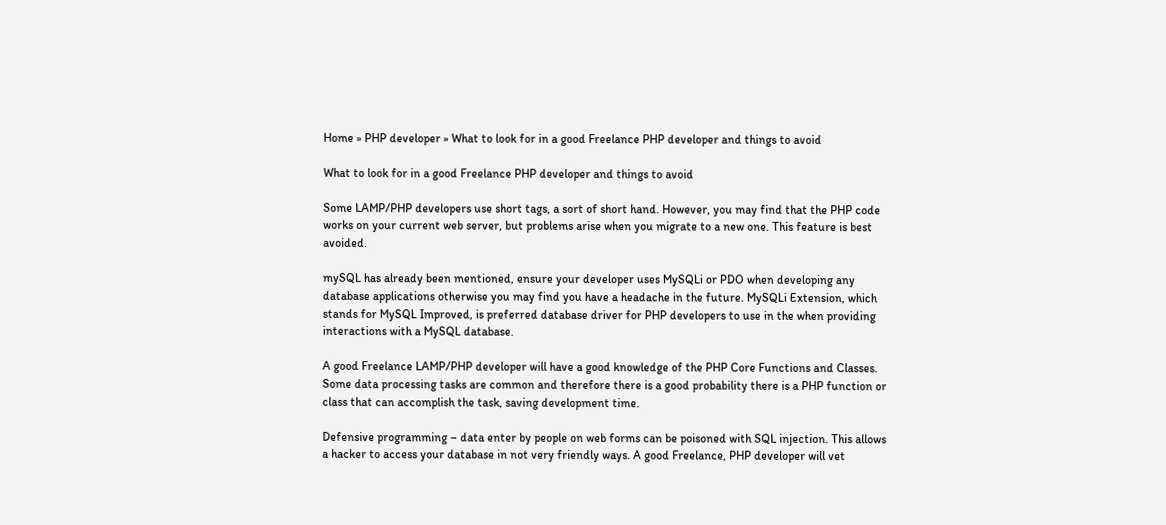Home » PHP developer » What to look for in a good Freelance PHP developer and things to avoid

What to look for in a good Freelance PHP developer and things to avoid

Some LAMP/PHP developers use short tags, a sort of short hand. However, you may find that the PHP code works on your current web server, but problems arise when you migrate to a new one. This feature is best avoided.

mySQL has already been mentioned, ensure your developer uses MySQLi or PDO when developing any database applications otherwise you may find you have a headache in the future. MySQLi Extension, which stands for MySQL Improved, is preferred database driver for PHP developers to use in the when providing interactions with a MySQL database.

A good Freelance LAMP/PHP developer will have a good knowledge of the PHP Core Functions and Classes. Some data processing tasks are common and therefore there is a good probability there is a PHP function or class that can accomplish the task, saving development time.

Defensive programming – data enter by people on web forms can be poisoned with SQL injection. This allows a hacker to access your database in not very friendly ways. A good Freelance, PHP developer will vet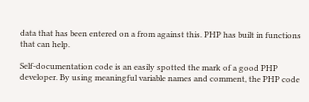data that has been entered on a from against this. PHP has built in functions that can help.

Self-documentation code is an easily spotted the mark of a good PHP developer. By using meaningful variable names and comment, the PHP code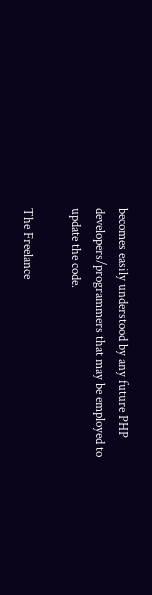becomes easily understood by any future PHP developers/programmers that may be employed to update the code.

The Freelance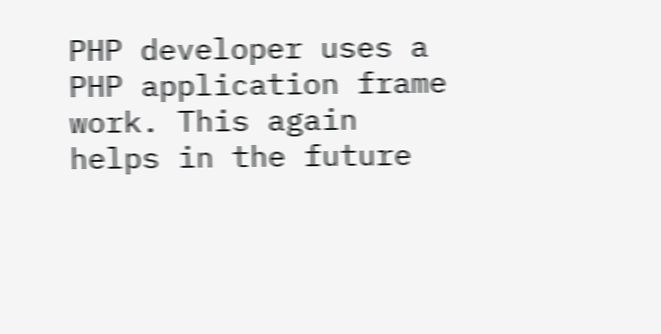PHP developer uses a PHP application frame work. This again helps in the future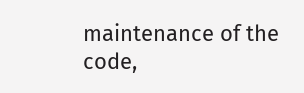maintenance of the code,